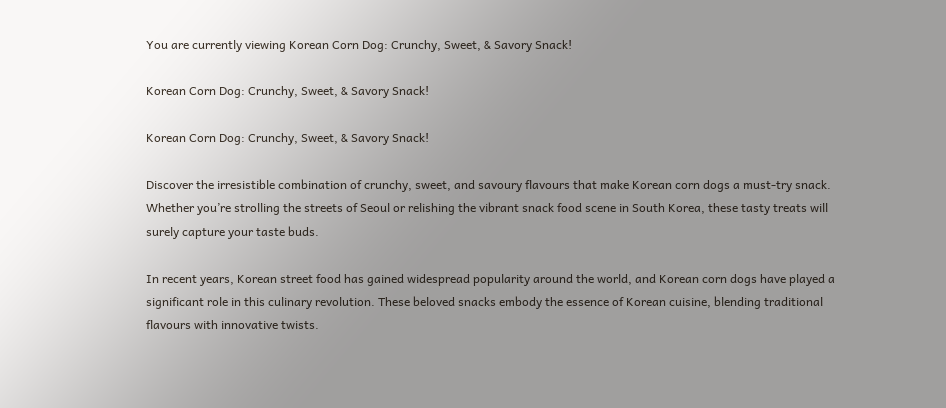You are currently viewing Korean Corn Dog: Crunchy, Sweet, & Savory Snack!

Korean Corn Dog: Crunchy, Sweet, & Savory Snack!

Korean Corn Dog: Crunchy, Sweet, & Savory Snack!

Discover the irresistible combination of crunchy, sweet, and savoury flavours that make Korean corn dogs a must-try snack. Whether you’re strolling the streets of Seoul or relishing the vibrant snack food scene in South Korea, these tasty treats will surely capture your taste buds.

In recent years, Korean street food has gained widespread popularity around the world, and Korean corn dogs have played a significant role in this culinary revolution. These beloved snacks embody the essence of Korean cuisine, blending traditional flavours with innovative twists.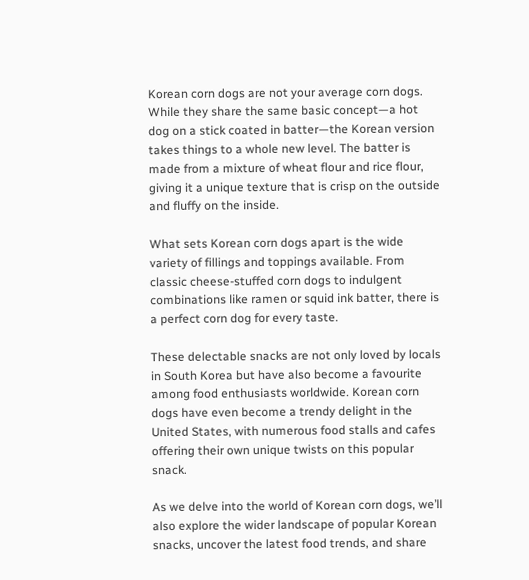Korean corn dogs are not your average corn dogs. While they share the same basic concept—a hot dog on a stick coated in batter—the Korean version takes things to a whole new level. The batter is made from a mixture of wheat flour and rice flour, giving it a unique texture that is crisp on the outside and fluffy on the inside.

What sets Korean corn dogs apart is the wide variety of fillings and toppings available. From classic cheese-stuffed corn dogs to indulgent combinations like ramen or squid ink batter, there is a perfect corn dog for every taste.

These delectable snacks are not only loved by locals in South Korea but have also become a favourite among food enthusiasts worldwide. Korean corn dogs have even become a trendy delight in the United States, with numerous food stalls and cafes offering their own unique twists on this popular snack.

As we delve into the world of Korean corn dogs, we’ll also explore the wider landscape of popular Korean snacks, uncover the latest food trends, and share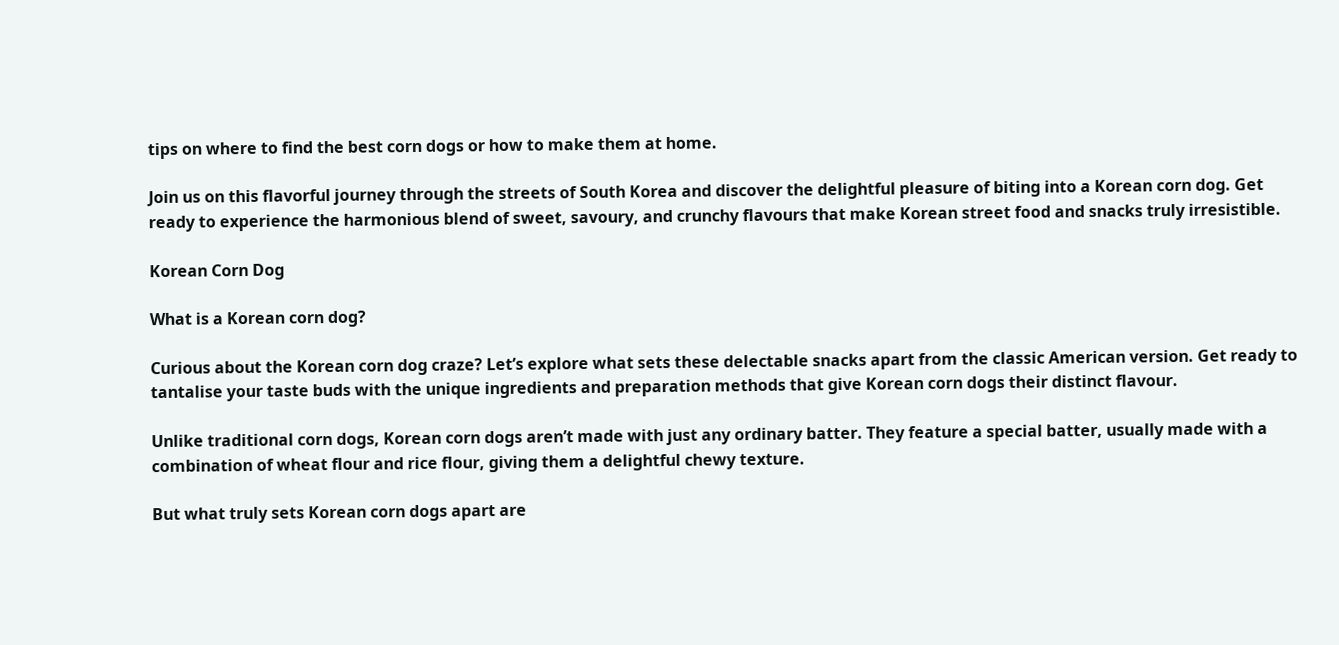tips on where to find the best corn dogs or how to make them at home.

Join us on this flavorful journey through the streets of South Korea and discover the delightful pleasure of biting into a Korean corn dog. Get ready to experience the harmonious blend of sweet, savoury, and crunchy flavours that make Korean street food and snacks truly irresistible.

Korean Corn Dog

What is a Korean corn dog?

Curious about the Korean corn dog craze? Let’s explore what sets these delectable snacks apart from the classic American version. Get ready to tantalise your taste buds with the unique ingredients and preparation methods that give Korean corn dogs their distinct flavour.

Unlike traditional corn dogs, Korean corn dogs aren’t made with just any ordinary batter. They feature a special batter, usually made with a combination of wheat flour and rice flour, giving them a delightful chewy texture.

But what truly sets Korean corn dogs apart are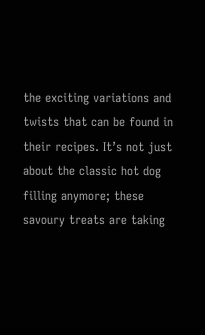the exciting variations and twists that can be found in their recipes. It’s not just about the classic hot dog filling anymore; these savoury treats are taking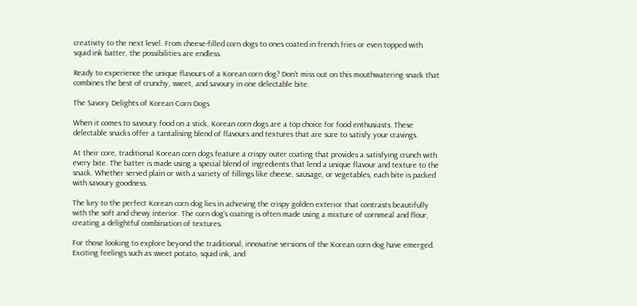creativity to the next level. From cheese-filled corn dogs to ones coated in french fries or even topped with squid ink batter, the possibilities are endless.

Ready to experience the unique flavours of a Korean corn dog? Don’t miss out on this mouthwatering snack that combines the best of crunchy, sweet, and savoury in one delectable bite.

The Savory Delights of Korean Corn Dogs

When it comes to savoury food on a stick, Korean corn dogs are a top choice for food enthusiasts. These delectable snacks offer a tantalising blend of flavours and textures that are sure to satisfy your cravings.

At their core, traditional Korean corn dogs feature a crispy outer coating that provides a satisfying crunch with every bite. The batter is made using a special blend of ingredients that lend a unique flavour and texture to the snack. Whether served plain or with a variety of fillings like cheese, sausage, or vegetables, each bite is packed with savoury goodness.

The key to the perfect Korean corn dog lies in achieving the crispy golden exterior that contrasts beautifully with the soft and chewy interior. The corn dog’s coating is often made using a mixture of cornmeal and flour, creating a delightful combination of textures.

For those looking to explore beyond the traditional, innovative versions of the Korean corn dog have emerged. Exciting feelings such as sweet potato, squid ink, and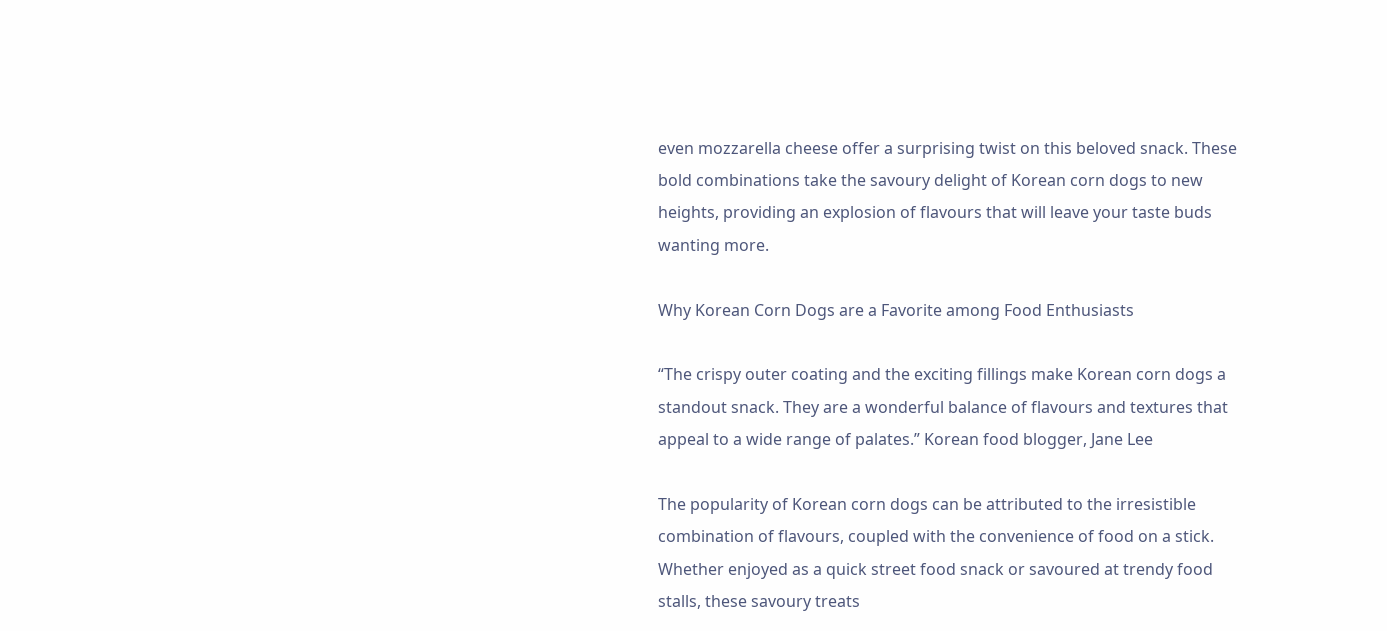even mozzarella cheese offer a surprising twist on this beloved snack. These bold combinations take the savoury delight of Korean corn dogs to new heights, providing an explosion of flavours that will leave your taste buds wanting more.

Why Korean Corn Dogs are a Favorite among Food Enthusiasts

“The crispy outer coating and the exciting fillings make Korean corn dogs a standout snack. They are a wonderful balance of flavours and textures that appeal to a wide range of palates.” Korean food blogger, Jane Lee

The popularity of Korean corn dogs can be attributed to the irresistible combination of flavours, coupled with the convenience of food on a stick. Whether enjoyed as a quick street food snack or savoured at trendy food stalls, these savoury treats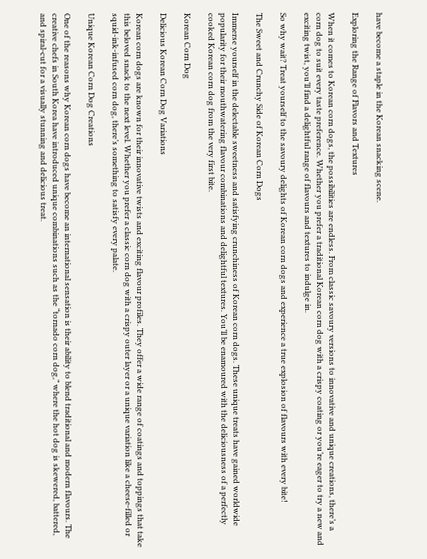have become a staple in the Korean snacking scene.

Exploring the Range of Flavors and Textures

When it comes to Korean corn dogs, the possibilities are endless. From classic savoury versions to innovative and unique creations, there’s a corn dog to suit every taste preference. Whether you prefer a traditional Korean corn dog with a crispy coating or you’re eager to try a new and exciting twist, you’ll find a delightful range of flavours and textures to indulge in.

So why wait? Treat yourself to the savoury delights of Korean corn dogs and experience a true explosion of flavours with every bite!

The Sweet and Crunchy Side of Korean Corn Dogs

Immerse yourself in the delectable sweetness and satisfying crunchiness of Korean corn dogs. These unique treats have gained worldwide popularity for their mouthwatering flavour combinations and delightful textures. You’ll be enamoured with the deliciousness of a perfectly cooked Korean corn dog from the very first bite.

Korean Corn Dog

Delicious Korean Corn Dog Variations

Korean corn dogs are known for their innovative twists and exciting flavour profiles. They offer a wide range of coatings and toppings that take this beloved snack to the next level. Whether you prefer a classic corn dog with a crispy outer layer or a unique variation like a cheese-filled or squid-ink-infused corn dog, there’s something to satisfy every palate.

Unique Korean Corn Dog Creations

One of the reasons why Korean corn dogs have become an international sensation is their ability to blend traditional and modern flavours. The creative chefs in South Korea have introduced unique combinations such as the “tornado corn dog,” where the hot dog is skewered, battered, and spiral-cut for a visually stunning and delicious treat.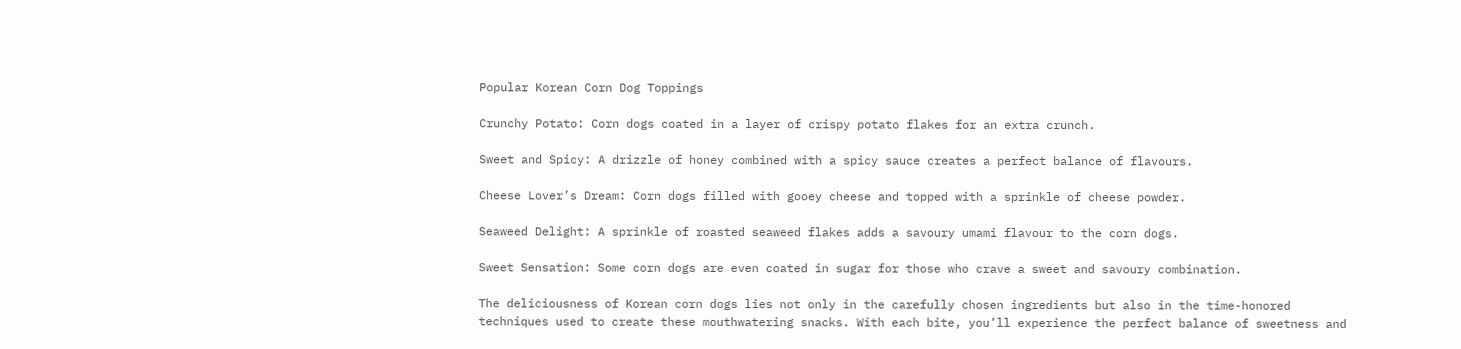Popular Korean Corn Dog Toppings

Crunchy Potato: Corn dogs coated in a layer of crispy potato flakes for an extra crunch.

Sweet and Spicy: A drizzle of honey combined with a spicy sauce creates a perfect balance of flavours.

Cheese Lover’s Dream: Corn dogs filled with gooey cheese and topped with a sprinkle of cheese powder.

Seaweed Delight: A sprinkle of roasted seaweed flakes adds a savoury umami flavour to the corn dogs.

Sweet Sensation: Some corn dogs are even coated in sugar for those who crave a sweet and savoury combination.

The deliciousness of Korean corn dogs lies not only in the carefully chosen ingredients but also in the time-honored techniques used to create these mouthwatering snacks. With each bite, you’ll experience the perfect balance of sweetness and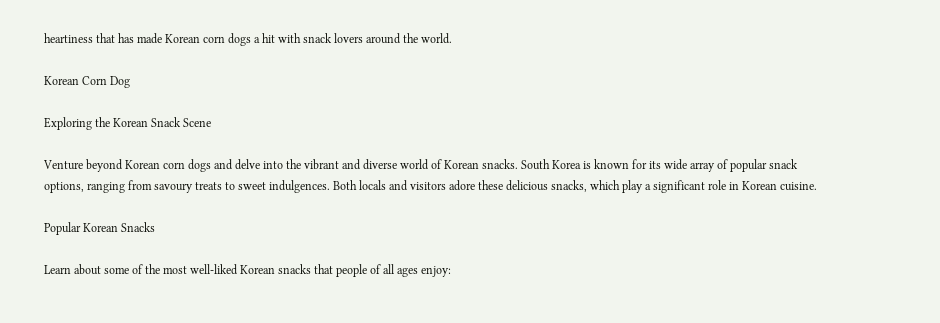heartiness that has made Korean corn dogs a hit with snack lovers around the world.

Korean Corn Dog

Exploring the Korean Snack Scene

Venture beyond Korean corn dogs and delve into the vibrant and diverse world of Korean snacks. South Korea is known for its wide array of popular snack options, ranging from savoury treats to sweet indulgences. Both locals and visitors adore these delicious snacks, which play a significant role in Korean cuisine.

Popular Korean Snacks

Learn about some of the most well-liked Korean snacks that people of all ages enjoy: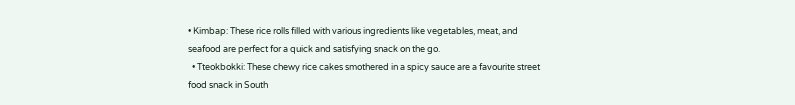• Kimbap: These rice rolls filled with various ingredients like vegetables, meat, and seafood are perfect for a quick and satisfying snack on the go.
  • Tteokbokki: These chewy rice cakes smothered in a spicy sauce are a favourite street food snack in South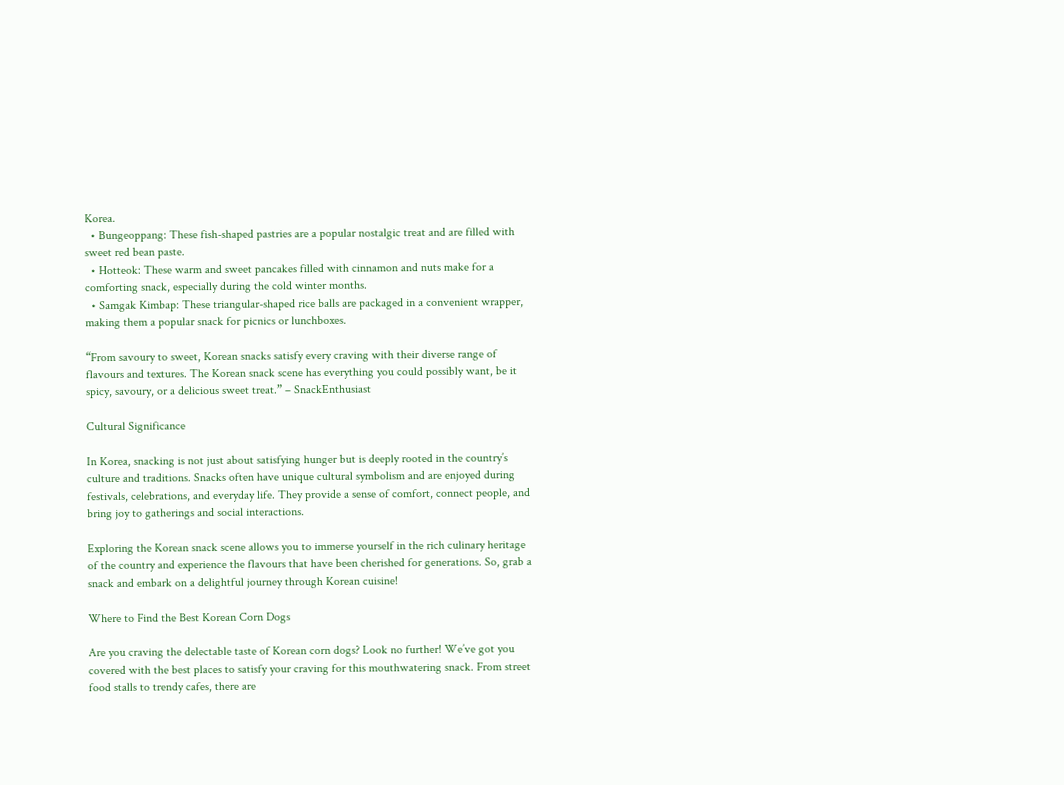Korea.
  • Bungeoppang: These fish-shaped pastries are a popular nostalgic treat and are filled with sweet red bean paste.
  • Hotteok: These warm and sweet pancakes filled with cinnamon and nuts make for a comforting snack, especially during the cold winter months.
  • Samgak Kimbap: These triangular-shaped rice balls are packaged in a convenient wrapper, making them a popular snack for picnics or lunchboxes.

“From savoury to sweet, Korean snacks satisfy every craving with their diverse range of flavours and textures. The Korean snack scene has everything you could possibly want, be it spicy, savoury, or a delicious sweet treat.” – SnackEnthusiast

Cultural Significance

In Korea, snacking is not just about satisfying hunger but is deeply rooted in the country’s culture and traditions. Snacks often have unique cultural symbolism and are enjoyed during festivals, celebrations, and everyday life. They provide a sense of comfort, connect people, and bring joy to gatherings and social interactions.

Exploring the Korean snack scene allows you to immerse yourself in the rich culinary heritage of the country and experience the flavours that have been cherished for generations. So, grab a snack and embark on a delightful journey through Korean cuisine!

Where to Find the Best Korean Corn Dogs

Are you craving the delectable taste of Korean corn dogs? Look no further! We’ve got you covered with the best places to satisfy your craving for this mouthwatering snack. From street food stalls to trendy cafes, there are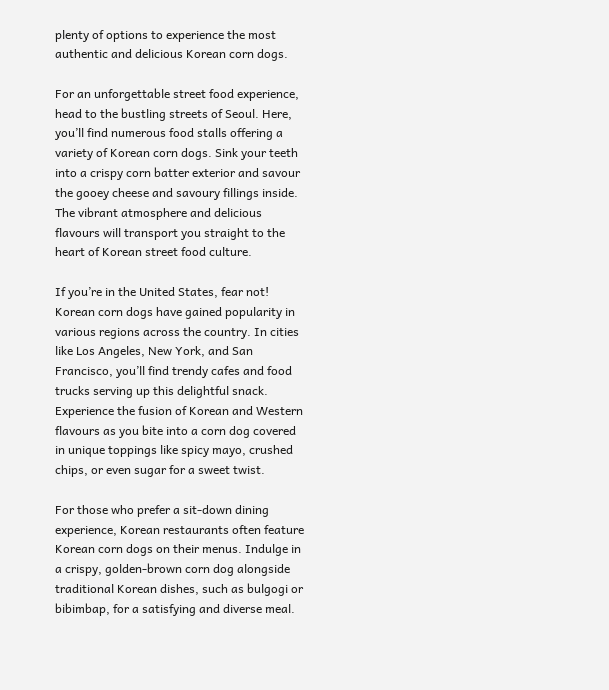plenty of options to experience the most authentic and delicious Korean corn dogs.

For an unforgettable street food experience, head to the bustling streets of Seoul. Here, you’ll find numerous food stalls offering a variety of Korean corn dogs. Sink your teeth into a crispy corn batter exterior and savour the gooey cheese and savoury fillings inside. The vibrant atmosphere and delicious flavours will transport you straight to the heart of Korean street food culture.

If you’re in the United States, fear not! Korean corn dogs have gained popularity in various regions across the country. In cities like Los Angeles, New York, and San Francisco, you’ll find trendy cafes and food trucks serving up this delightful snack. Experience the fusion of Korean and Western flavours as you bite into a corn dog covered in unique toppings like spicy mayo, crushed chips, or even sugar for a sweet twist.

For those who prefer a sit-down dining experience, Korean restaurants often feature Korean corn dogs on their menus. Indulge in a crispy, golden-brown corn dog alongside traditional Korean dishes, such as bulgogi or bibimbap, for a satisfying and diverse meal.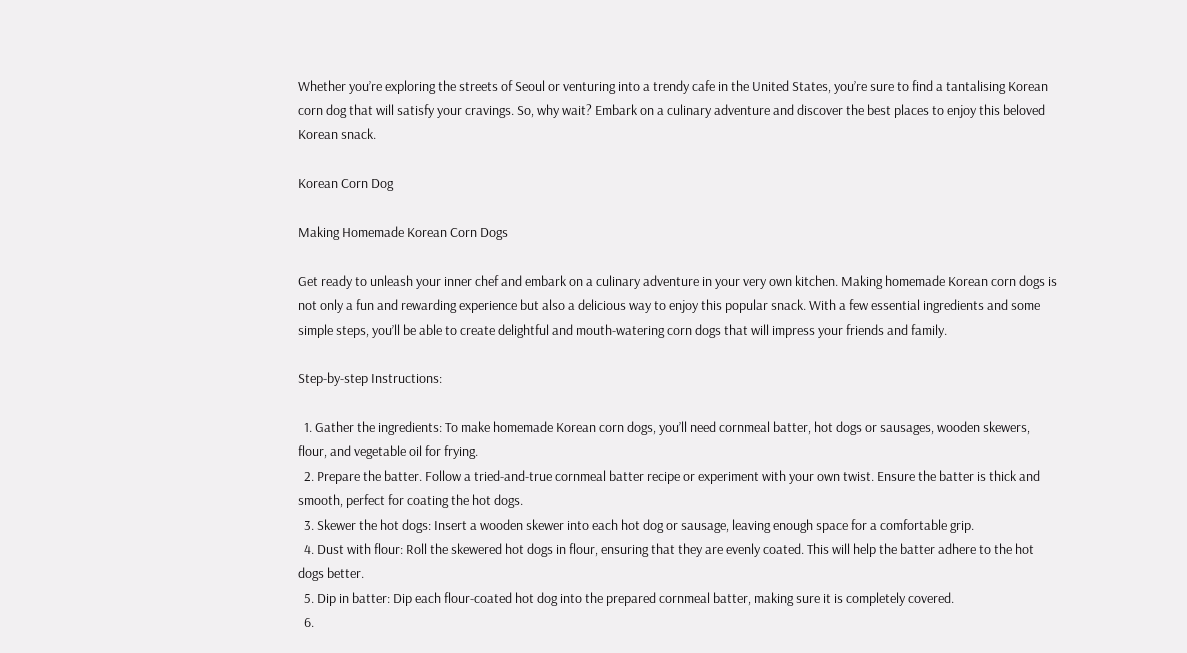Whether you’re exploring the streets of Seoul or venturing into a trendy cafe in the United States, you’re sure to find a tantalising Korean corn dog that will satisfy your cravings. So, why wait? Embark on a culinary adventure and discover the best places to enjoy this beloved Korean snack.

Korean Corn Dog

Making Homemade Korean Corn Dogs

Get ready to unleash your inner chef and embark on a culinary adventure in your very own kitchen. Making homemade Korean corn dogs is not only a fun and rewarding experience but also a delicious way to enjoy this popular snack. With a few essential ingredients and some simple steps, you’ll be able to create delightful and mouth-watering corn dogs that will impress your friends and family.

Step-by-step Instructions:

  1. Gather the ingredients: To make homemade Korean corn dogs, you’ll need cornmeal batter, hot dogs or sausages, wooden skewers, flour, and vegetable oil for frying.
  2. Prepare the batter. Follow a tried-and-true cornmeal batter recipe or experiment with your own twist. Ensure the batter is thick and smooth, perfect for coating the hot dogs.
  3. Skewer the hot dogs: Insert a wooden skewer into each hot dog or sausage, leaving enough space for a comfortable grip.
  4. Dust with flour: Roll the skewered hot dogs in flour, ensuring that they are evenly coated. This will help the batter adhere to the hot dogs better.
  5. Dip in batter: Dip each flour-coated hot dog into the prepared cornmeal batter, making sure it is completely covered.
  6.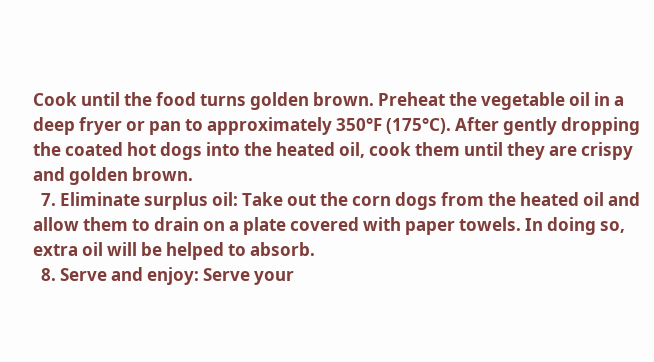Cook until the food turns golden brown. Preheat the vegetable oil in a deep fryer or pan to approximately 350°F (175°C). After gently dropping the coated hot dogs into the heated oil, cook them until they are crispy and golden brown.
  7. Eliminate surplus oil: Take out the corn dogs from the heated oil and allow them to drain on a plate covered with paper towels. In doing so, extra oil will be helped to absorb.
  8. Serve and enjoy: Serve your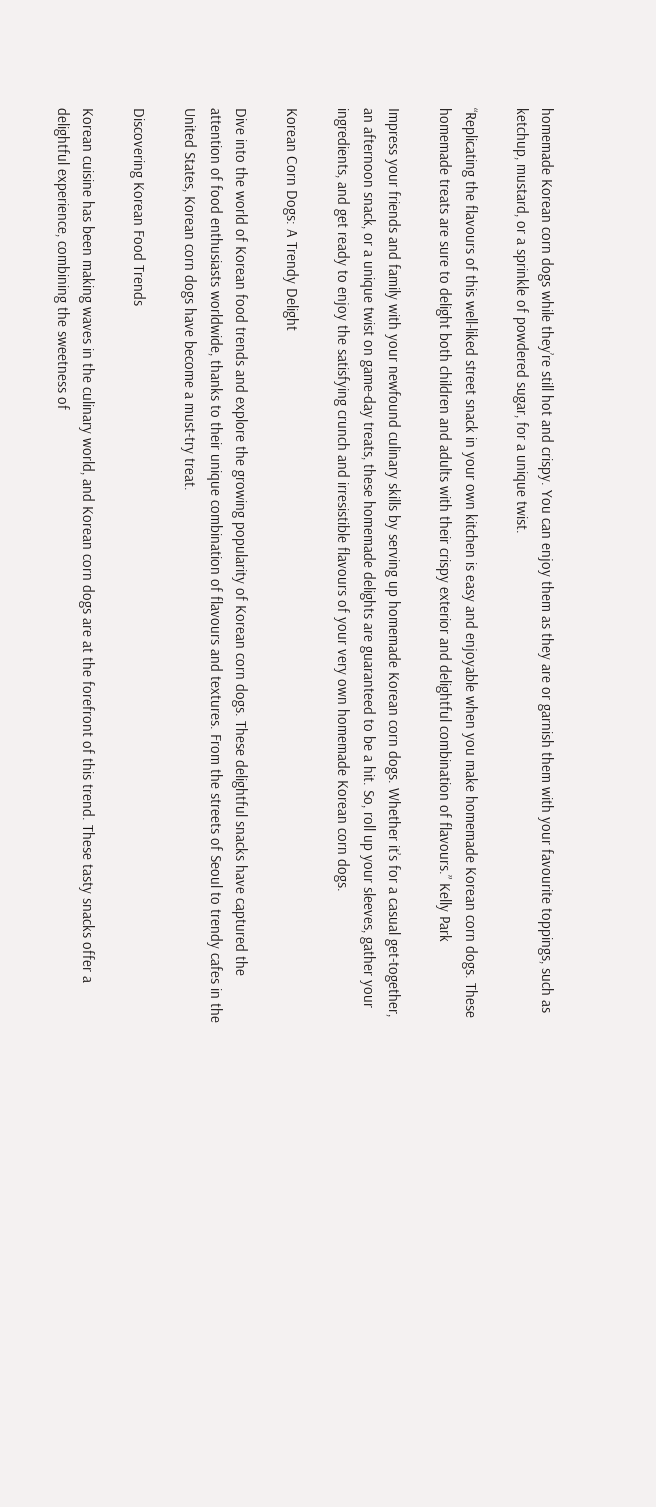homemade Korean corn dogs while they’re still hot and crispy. You can enjoy them as they are or garnish them with your favourite toppings, such as ketchup, mustard, or a sprinkle of powdered sugar, for a unique twist.

“Replicating the flavours of this well-liked street snack in your own kitchen is easy and enjoyable when you make homemade Korean corn dogs. These homemade treats are sure to delight both children and adults with their crispy exterior and delightful combination of flavours.” Kelly Park

Impress your friends and family with your newfound culinary skills by serving up homemade Korean corn dogs. Whether it’s for a casual get-together, an afternoon snack, or a unique twist on game-day treats, these homemade delights are guaranteed to be a hit. So, roll up your sleeves, gather your ingredients, and get ready to enjoy the satisfying crunch and irresistible flavours of your very own homemade Korean corn dogs.

Korean Corn Dogs: A Trendy Delight

Dive into the world of Korean food trends and explore the growing popularity of Korean corn dogs. These delightful snacks have captured the attention of food enthusiasts worldwide, thanks to their unique combination of flavours and textures. From the streets of Seoul to trendy cafes in the United States, Korean corn dogs have become a must-try treat.

Discovering Korean Food Trends

Korean cuisine has been making waves in the culinary world, and Korean corn dogs are at the forefront of this trend. These tasty snacks offer a delightful experience, combining the sweetness of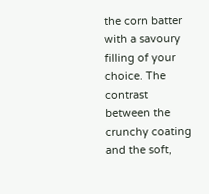the corn batter with a savoury filling of your choice. The contrast between the crunchy coating and the soft,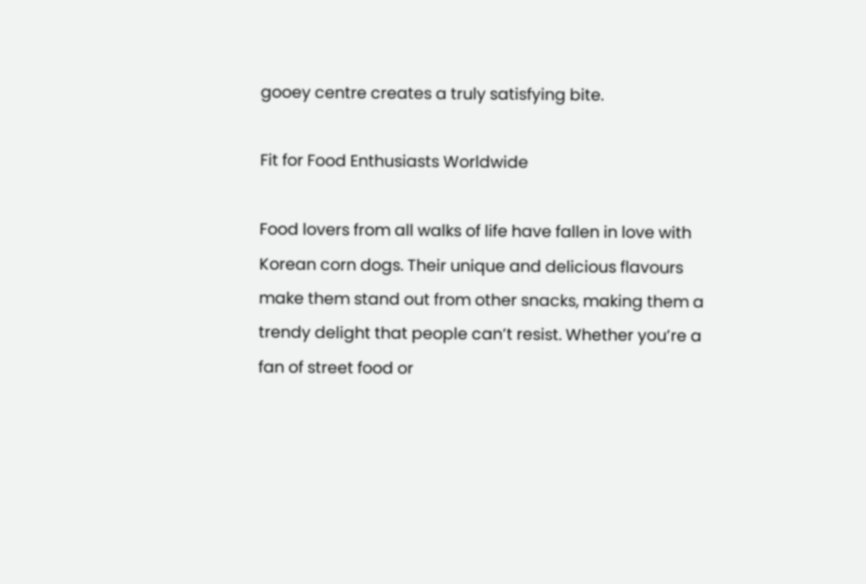gooey centre creates a truly satisfying bite.

Fit for Food Enthusiasts Worldwide

Food lovers from all walks of life have fallen in love with Korean corn dogs. Their unique and delicious flavours make them stand out from other snacks, making them a trendy delight that people can’t resist. Whether you’re a fan of street food or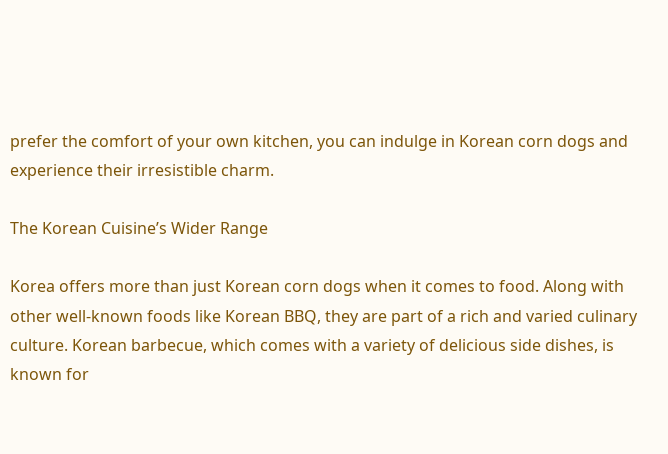prefer the comfort of your own kitchen, you can indulge in Korean corn dogs and experience their irresistible charm.

The Korean Cuisine’s Wider Range

Korea offers more than just Korean corn dogs when it comes to food. Along with other well-known foods like Korean BBQ, they are part of a rich and varied culinary culture. Korean barbecue, which comes with a variety of delicious side dishes, is known for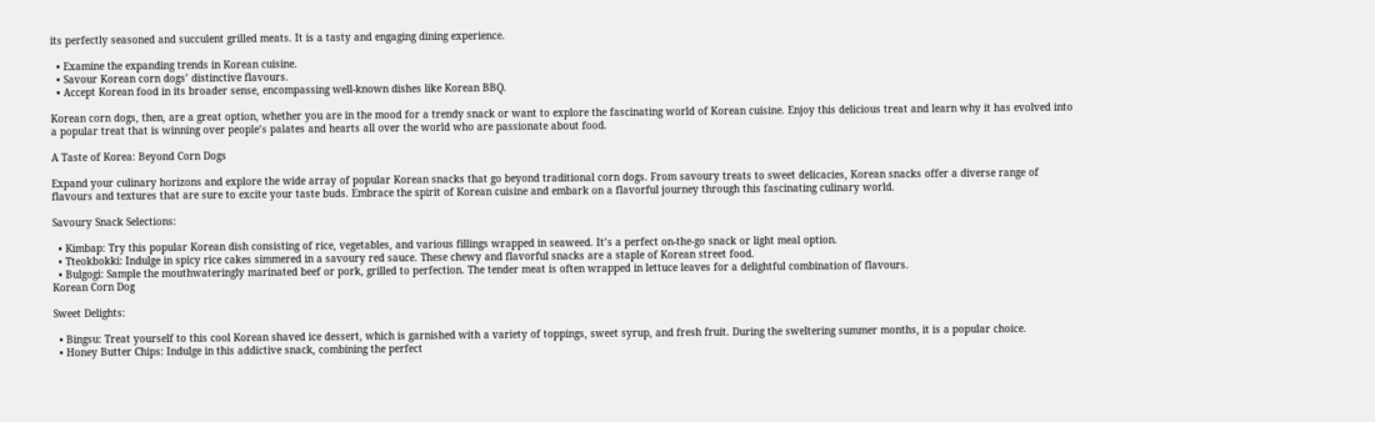its perfectly seasoned and succulent grilled meats. It is a tasty and engaging dining experience.

  • Examine the expanding trends in Korean cuisine.
  • Savour Korean corn dogs’ distinctive flavours.
  • Accept Korean food in its broader sense, encompassing well-known dishes like Korean BBQ.

Korean corn dogs, then, are a great option, whether you are in the mood for a trendy snack or want to explore the fascinating world of Korean cuisine. Enjoy this delicious treat and learn why it has evolved into a popular treat that is winning over people’s palates and hearts all over the world who are passionate about food.

A Taste of Korea: Beyond Corn Dogs

Expand your culinary horizons and explore the wide array of popular Korean snacks that go beyond traditional corn dogs. From savoury treats to sweet delicacies, Korean snacks offer a diverse range of flavours and textures that are sure to excite your taste buds. Embrace the spirit of Korean cuisine and embark on a flavorful journey through this fascinating culinary world.

Savoury Snack Selections:

  • Kimbap: Try this popular Korean dish consisting of rice, vegetables, and various fillings wrapped in seaweed. It’s a perfect on-the-go snack or light meal option.
  • Tteokbokki: Indulge in spicy rice cakes simmered in a savoury red sauce. These chewy and flavorful snacks are a staple of Korean street food.
  • Bulgogi: Sample the mouthwateringly marinated beef or pork, grilled to perfection. The tender meat is often wrapped in lettuce leaves for a delightful combination of flavours.
Korean Corn Dog

Sweet Delights:

  • Bingsu: Treat yourself to this cool Korean shaved ice dessert, which is garnished with a variety of toppings, sweet syrup, and fresh fruit. During the sweltering summer months, it is a popular choice.
  • Honey Butter Chips: Indulge in this addictive snack, combining the perfect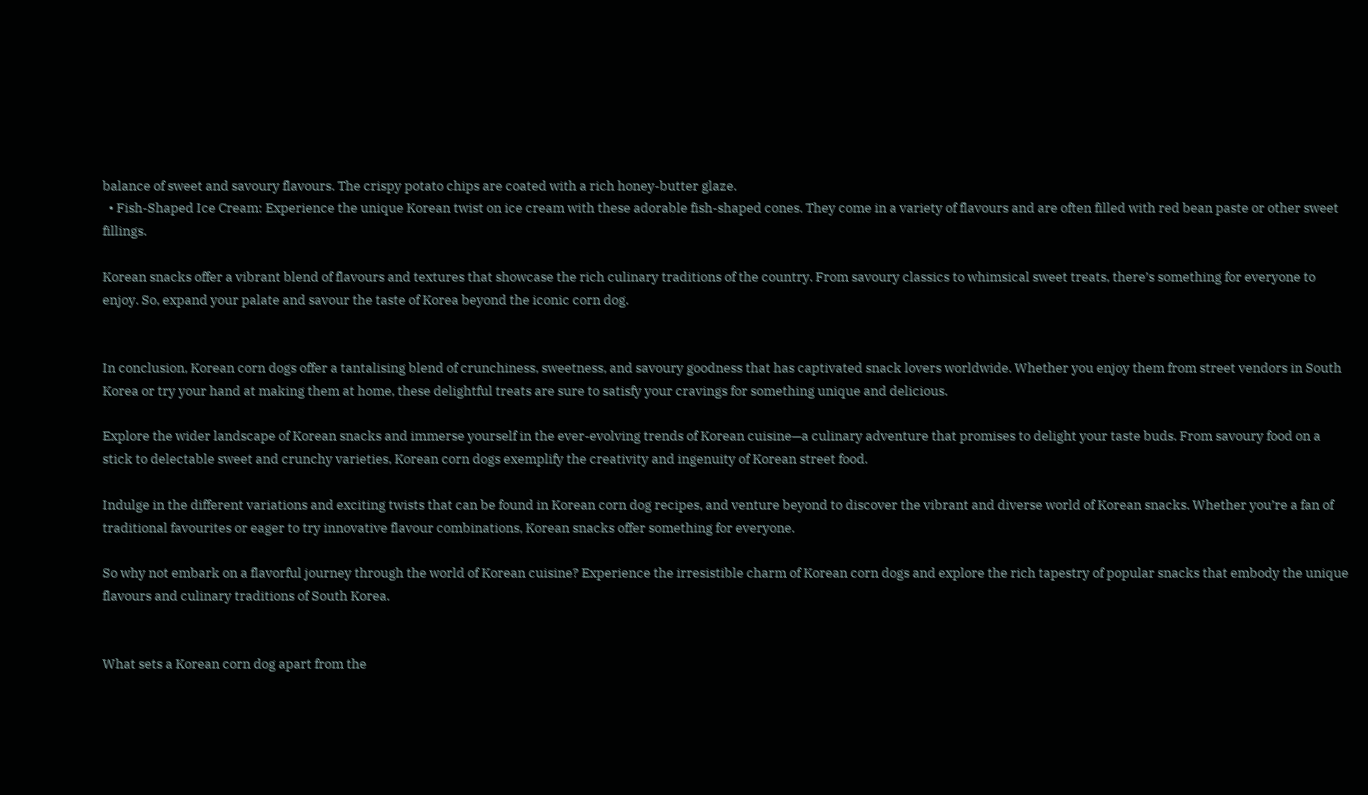balance of sweet and savoury flavours. The crispy potato chips are coated with a rich honey-butter glaze.
  • Fish-Shaped Ice Cream: Experience the unique Korean twist on ice cream with these adorable fish-shaped cones. They come in a variety of flavours and are often filled with red bean paste or other sweet fillings.

Korean snacks offer a vibrant blend of flavours and textures that showcase the rich culinary traditions of the country. From savoury classics to whimsical sweet treats, there’s something for everyone to enjoy. So, expand your palate and savour the taste of Korea beyond the iconic corn dog.


In conclusion, Korean corn dogs offer a tantalising blend of crunchiness, sweetness, and savoury goodness that has captivated snack lovers worldwide. Whether you enjoy them from street vendors in South Korea or try your hand at making them at home, these delightful treats are sure to satisfy your cravings for something unique and delicious.

Explore the wider landscape of Korean snacks and immerse yourself in the ever-evolving trends of Korean cuisine—a culinary adventure that promises to delight your taste buds. From savoury food on a stick to delectable sweet and crunchy varieties, Korean corn dogs exemplify the creativity and ingenuity of Korean street food.

Indulge in the different variations and exciting twists that can be found in Korean corn dog recipes, and venture beyond to discover the vibrant and diverse world of Korean snacks. Whether you’re a fan of traditional favourites or eager to try innovative flavour combinations, Korean snacks offer something for everyone.

So why not embark on a flavorful journey through the world of Korean cuisine? Experience the irresistible charm of Korean corn dogs and explore the rich tapestry of popular snacks that embody the unique flavours and culinary traditions of South Korea.


What sets a Korean corn dog apart from the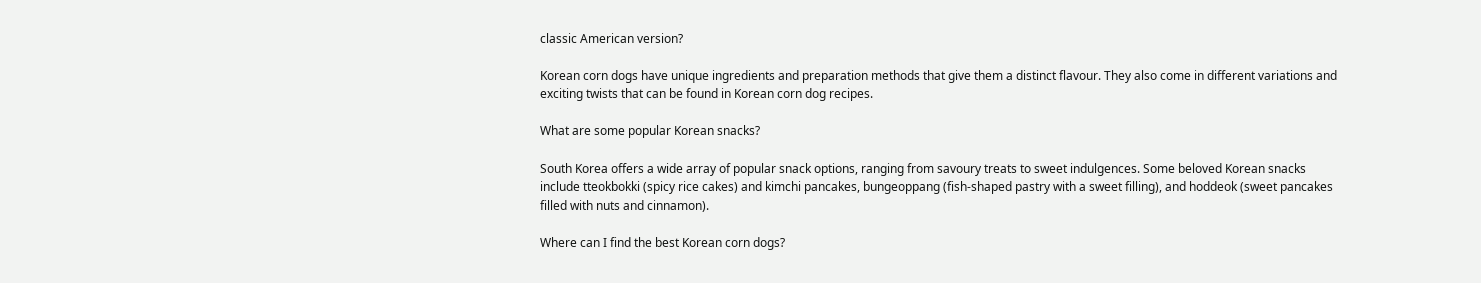classic American version?

Korean corn dogs have unique ingredients and preparation methods that give them a distinct flavour. They also come in different variations and exciting twists that can be found in Korean corn dog recipes.

What are some popular Korean snacks?

South Korea offers a wide array of popular snack options, ranging from savoury treats to sweet indulgences. Some beloved Korean snacks include tteokbokki (spicy rice cakes) and kimchi pancakes, bungeoppang (fish-shaped pastry with a sweet filling), and hoddeok (sweet pancakes filled with nuts and cinnamon).

Where can I find the best Korean corn dogs?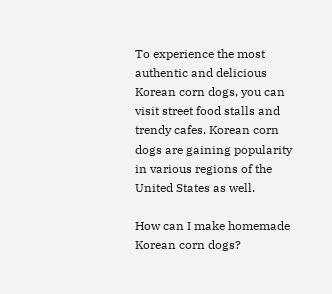To experience the most authentic and delicious Korean corn dogs, you can visit street food stalls and trendy cafes. Korean corn dogs are gaining popularity in various regions of the United States as well.

How can I make homemade Korean corn dogs?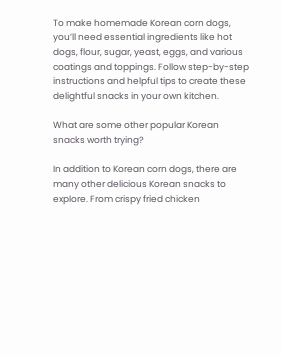To make homemade Korean corn dogs, you’ll need essential ingredients like hot dogs, flour, sugar, yeast, eggs, and various coatings and toppings. Follow step-by-step instructions and helpful tips to create these delightful snacks in your own kitchen.

What are some other popular Korean snacks worth trying?

In addition to Korean corn dogs, there are many other delicious Korean snacks to explore. From crispy fried chicken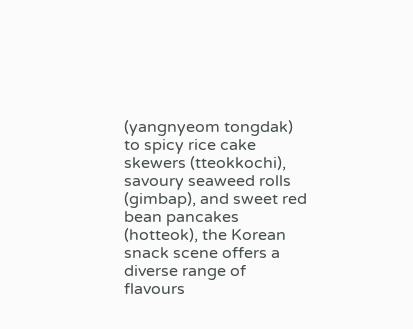(yangnyeom tongdak) to spicy rice cake skewers (tteokkochi), savoury seaweed rolls (gimbap), and sweet red bean pancakes (hotteok), the Korean snack scene offers a diverse range of flavours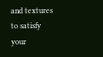and textures to satisfy your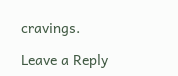cravings.

Leave a Reply